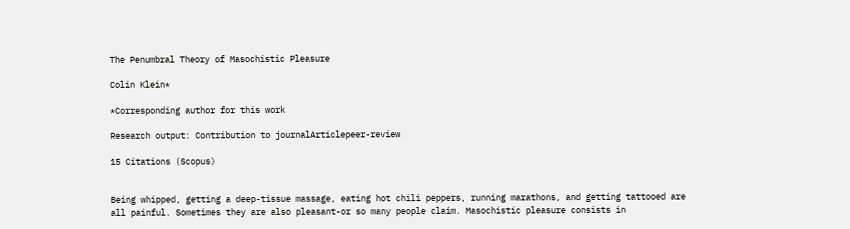The Penumbral Theory of Masochistic Pleasure

Colin Klein*

*Corresponding author for this work

Research output: Contribution to journalArticlepeer-review

15 Citations (Scopus)


Being whipped, getting a deep-tissue massage, eating hot chili peppers, running marathons, and getting tattooed are all painful. Sometimes they are also pleasant-or so many people claim. Masochistic pleasure consists in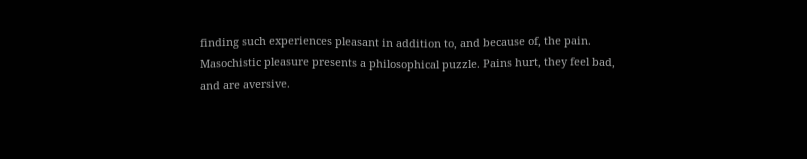finding such experiences pleasant in addition to, and because of, the pain. Masochistic pleasure presents a philosophical puzzle. Pains hurt, they feel bad, and are aversive.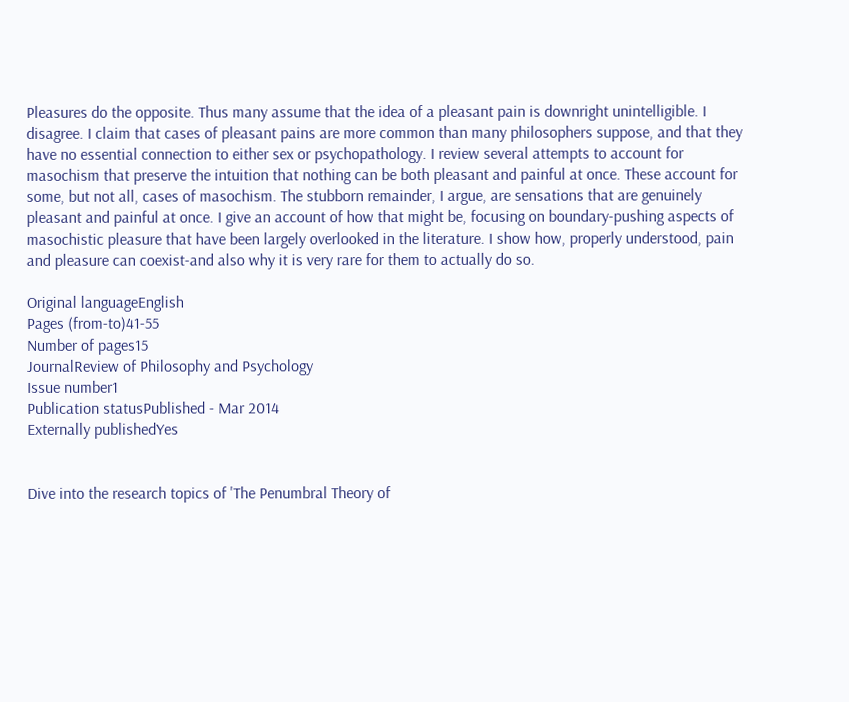Pleasures do the opposite. Thus many assume that the idea of a pleasant pain is downright unintelligible. I disagree. I claim that cases of pleasant pains are more common than many philosophers suppose, and that they have no essential connection to either sex or psychopathology. I review several attempts to account for masochism that preserve the intuition that nothing can be both pleasant and painful at once. These account for some, but not all, cases of masochism. The stubborn remainder, I argue, are sensations that are genuinely pleasant and painful at once. I give an account of how that might be, focusing on boundary-pushing aspects of masochistic pleasure that have been largely overlooked in the literature. I show how, properly understood, pain and pleasure can coexist-and also why it is very rare for them to actually do so.

Original languageEnglish
Pages (from-to)41-55
Number of pages15
JournalReview of Philosophy and Psychology
Issue number1
Publication statusPublished - Mar 2014
Externally publishedYes


Dive into the research topics of 'The Penumbral Theory of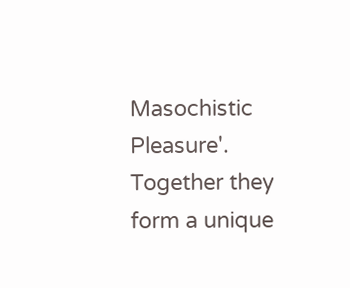Masochistic Pleasure'. Together they form a unique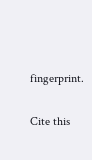fingerprint.

Cite this